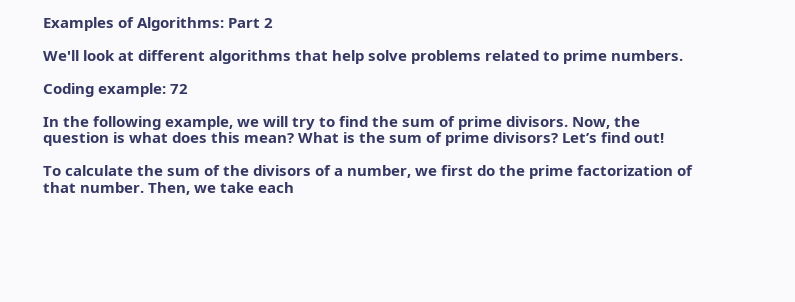Examples of Algorithms: Part 2

We'll look at different algorithms that help solve problems related to prime numbers.

Coding example: 72

In the following example, we will try to find the sum of prime divisors. Now, the question is what does this mean? What is the sum of prime divisors? Let’s find out!

To calculate the sum of the divisors of a number, we first do the prime factorization of that number. Then, we take each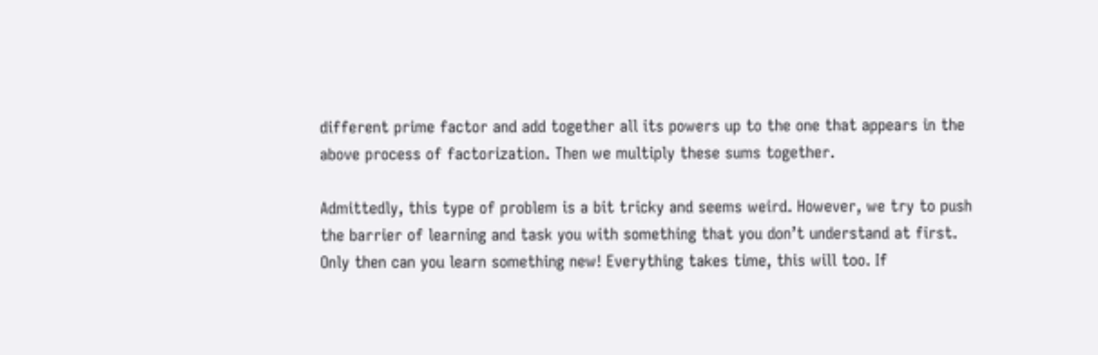different prime factor and add together all its powers up to the one that appears in the above process of factorization. Then we multiply these sums together.

Admittedly, this type of problem is a bit tricky and seems weird. However, we try to push the barrier of learning and task you with something that you don’t understand at first. Only then can you learn something new! Everything takes time, this will too. If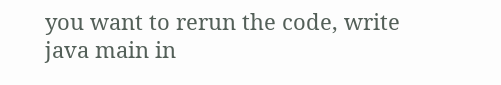you want to rerun the code, write java main in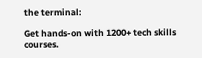the terminal:

Get hands-on with 1200+ tech skills courses.